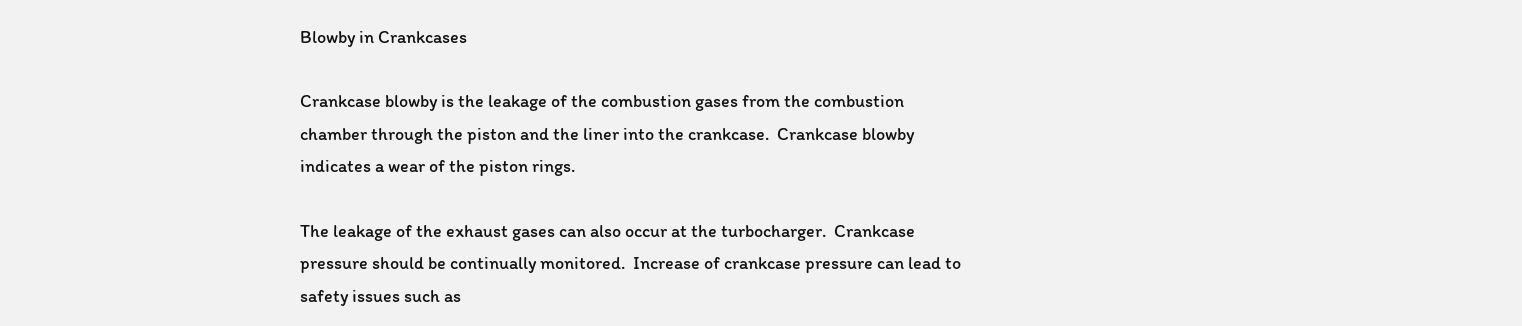Blowby in Crankcases

Crankcase blowby is the leakage of the combustion gases from the combustion chamber through the piston and the liner into the crankcase.  Crankcase blowby indicates a wear of the piston rings.

The leakage of the exhaust gases can also occur at the turbocharger.  Crankcase pressure should be continually monitored.  Increase of crankcase pressure can lead to safety issues such as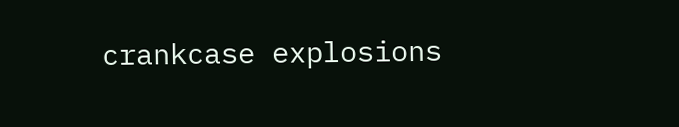crankcase explosions